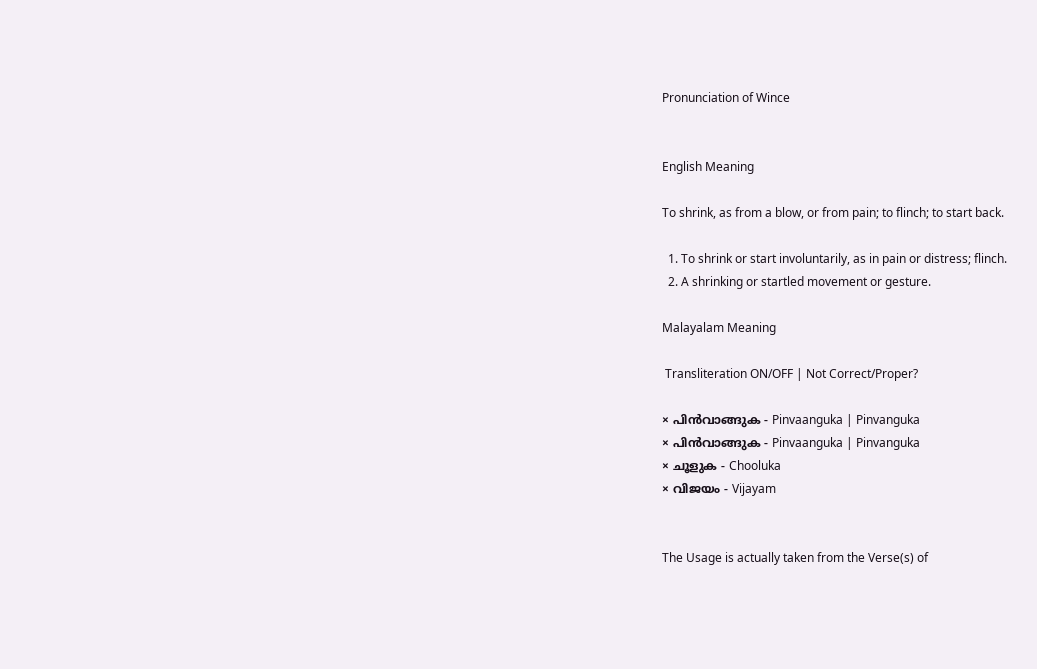Pronunciation of Wince


English Meaning

To shrink, as from a blow, or from pain; to flinch; to start back.

  1. To shrink or start involuntarily, as in pain or distress; flinch.
  2. A shrinking or startled movement or gesture.

Malayalam Meaning

 Transliteration ON/OFF | Not Correct/Proper?

× പിൻവാങ്ങുക - Pinvaanguka | Pinvanguka
× പിന്‍വാങ്ങുക - Pinvaanguka | Pinvanguka
× ചൂളുക - Chooluka
× വിജയം - Vijayam


The Usage is actually taken from the Verse(s) of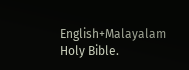English+Malayalam Holy Bible.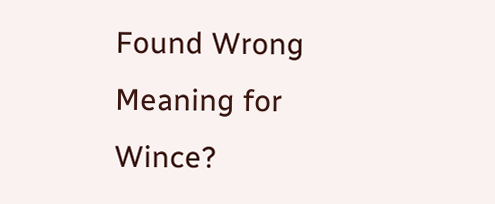Found Wrong Meaning for Wince?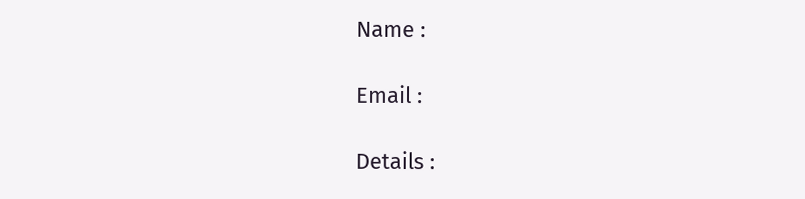Name :

Email :

Details :